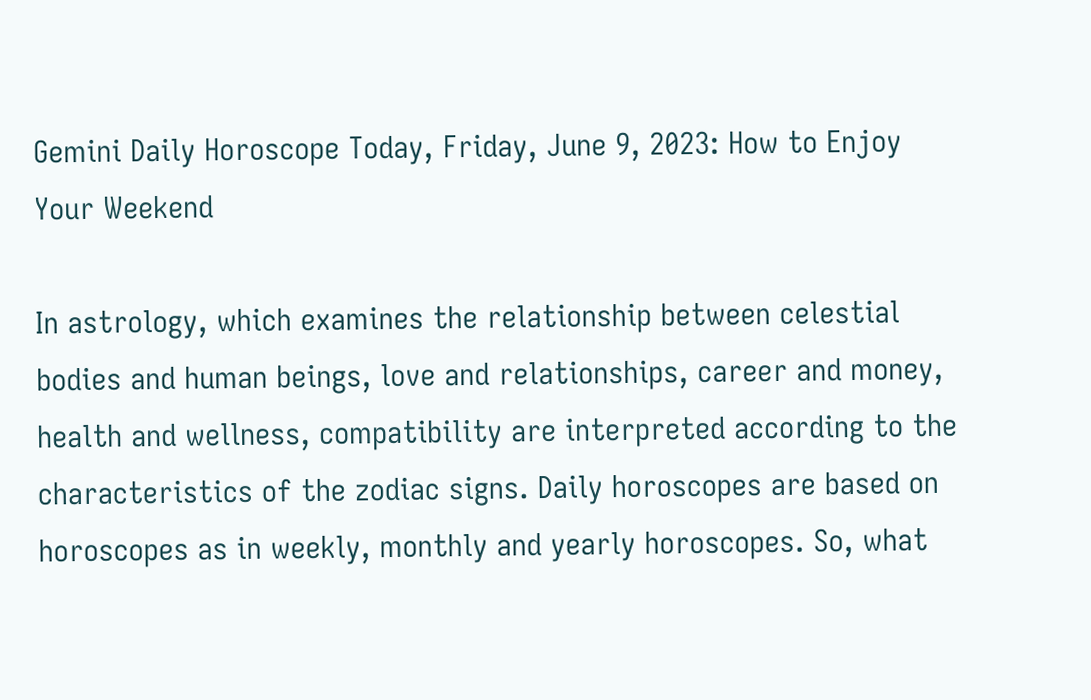Gemini Daily Horoscope Today, Friday, June 9, 2023: How to Enjoy Your Weekend

In astrology, which examines the relationship between celestial bodies and human beings, love and relationships, career and money, health and wellness, compatibility are interpreted according to the characteristics of the zodiac signs. Daily horoscopes are based on horoscopes as in weekly, monthly and yearly horoscopes. So, what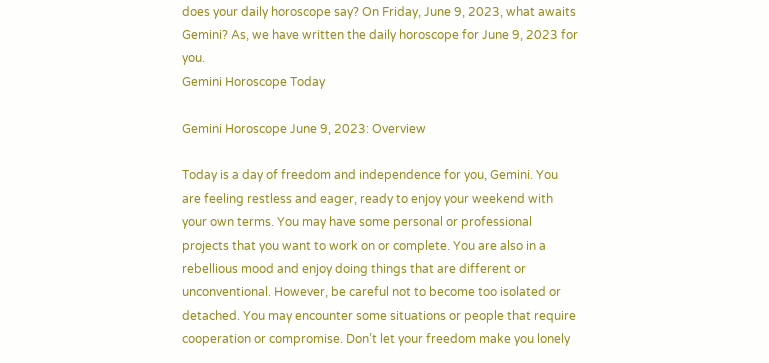does your daily horoscope say? On Friday, June 9, 2023, what awaits Gemini? As, we have written the daily horoscope for June 9, 2023 for you.
Gemini Horoscope Today

Gemini Horoscope June 9, 2023: Overview

Today is a day of freedom and independence for you, Gemini. You are feeling restless and eager, ready to enjoy your weekend with your own terms. You may have some personal or professional projects that you want to work on or complete. You are also in a rebellious mood and enjoy doing things that are different or unconventional. However, be careful not to become too isolated or detached. You may encounter some situations or people that require cooperation or compromise. Don’t let your freedom make you lonely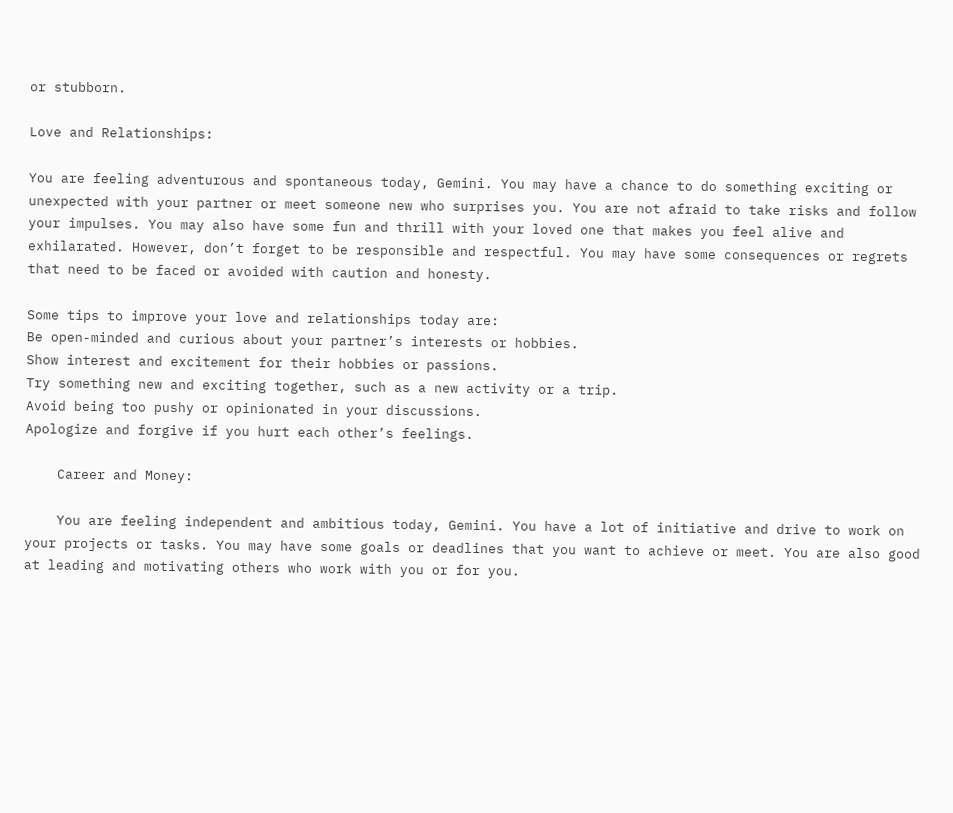or stubborn.

Love and Relationships:

You are feeling adventurous and spontaneous today, Gemini. You may have a chance to do something exciting or unexpected with your partner or meet someone new who surprises you. You are not afraid to take risks and follow your impulses. You may also have some fun and thrill with your loved one that makes you feel alive and exhilarated. However, don’t forget to be responsible and respectful. You may have some consequences or regrets that need to be faced or avoided with caution and honesty.

Some tips to improve your love and relationships today are:
Be open-minded and curious about your partner’s interests or hobbies.
Show interest and excitement for their hobbies or passions.
Try something new and exciting together, such as a new activity or a trip.
Avoid being too pushy or opinionated in your discussions.
Apologize and forgive if you hurt each other’s feelings.

    Career and Money:

    You are feeling independent and ambitious today, Gemini. You have a lot of initiative and drive to work on your projects or tasks. You may have some goals or deadlines that you want to achieve or meet. You are also good at leading and motivating others who work with you or for you.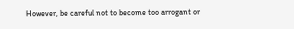However, be careful not to become too arrogant or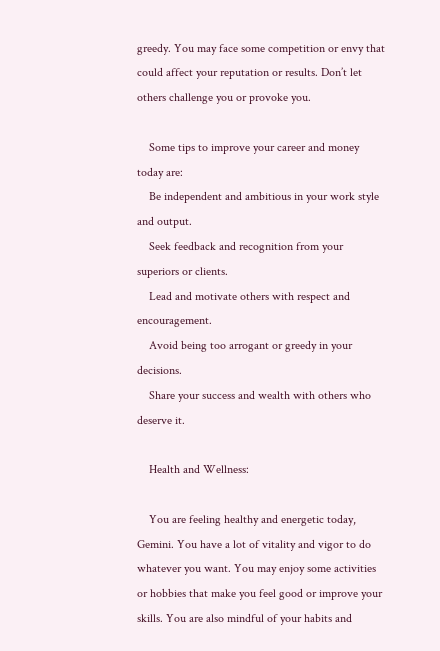greedy. You may face some competition or envy that could affect your reputation or results. Don’t let others challenge you or provoke you.

    Some tips to improve your career and money today are:
    Be independent and ambitious in your work style and output.
    Seek feedback and recognition from your superiors or clients.
    Lead and motivate others with respect and encouragement.
    Avoid being too arrogant or greedy in your decisions.
    Share your success and wealth with others who deserve it.

    Health and Wellness:

    You are feeling healthy and energetic today, Gemini. You have a lot of vitality and vigor to do whatever you want. You may enjoy some activities or hobbies that make you feel good or improve your skills. You are also mindful of your habits and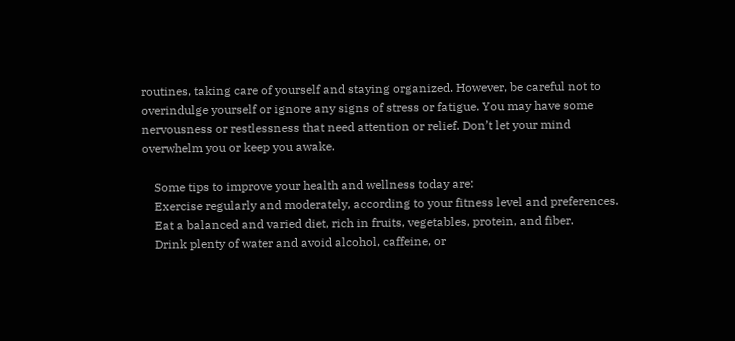routines, taking care of yourself and staying organized. However, be careful not to overindulge yourself or ignore any signs of stress or fatigue. You may have some nervousness or restlessness that need attention or relief. Don’t let your mind overwhelm you or keep you awake.

    Some tips to improve your health and wellness today are:
    Exercise regularly and moderately, according to your fitness level and preferences.
    Eat a balanced and varied diet, rich in fruits, vegetables, protein, and fiber.
    Drink plenty of water and avoid alcohol, caffeine, or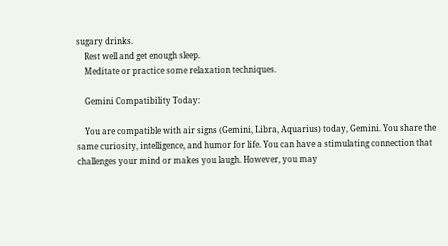sugary drinks.
    Rest well and get enough sleep.
    Meditate or practice some relaxation techniques.

    Gemini Compatibility Today:

    You are compatible with air signs (Gemini, Libra, Aquarius) today, Gemini. You share the same curiosity, intelligence, and humor for life. You can have a stimulating connection that challenges your mind or makes you laugh. However, you may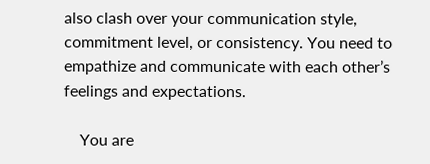also clash over your communication style, commitment level, or consistency. You need to empathize and communicate with each other’s feelings and expectations.

    You are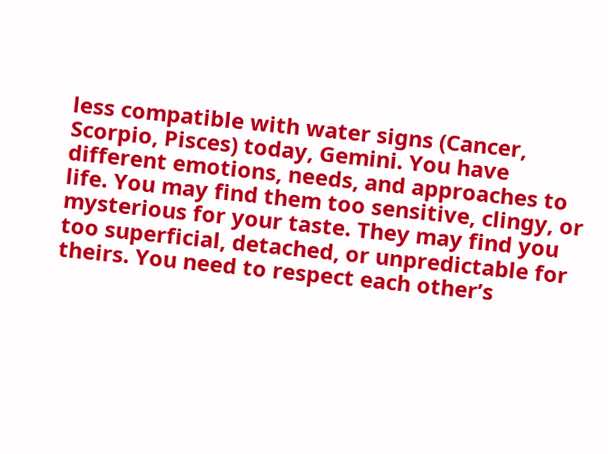less compatible with water signs (Cancer, Scorpio, Pisces) today, Gemini. You have different emotions, needs, and approaches to life. You may find them too sensitive, clingy, or mysterious for your taste. They may find you too superficial, detached, or unpredictable for theirs. You need to respect each other’s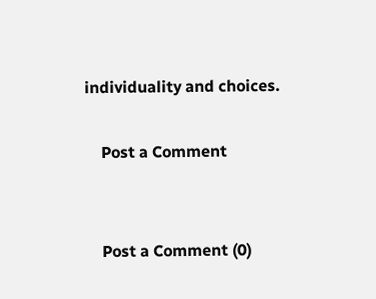individuality and choices.

    Post a Comment


    Post a Comment (0)